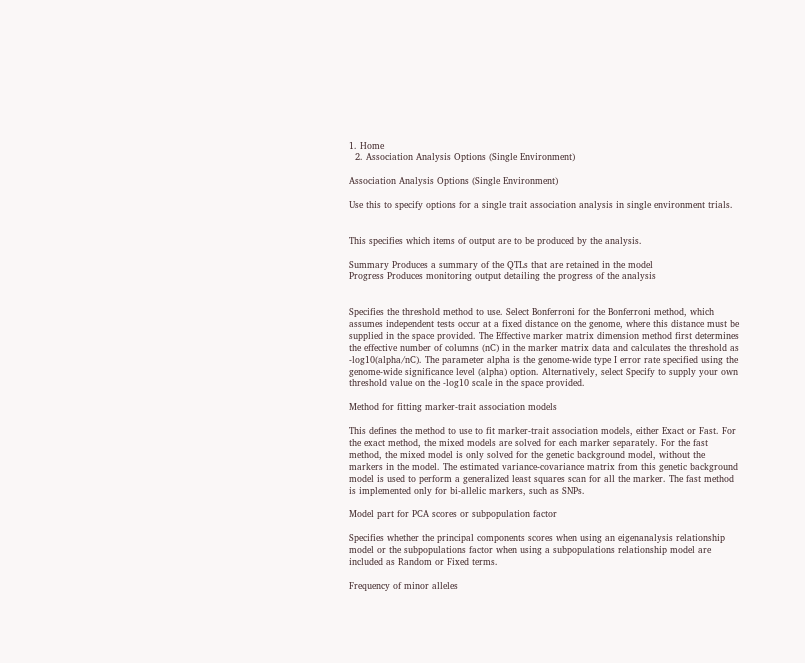1. Home
  2. Association Analysis Options (Single Environment)

Association Analysis Options (Single Environment)

Use this to specify options for a single trait association analysis in single environment trials.


This specifies which items of output are to be produced by the analysis.

Summary Produces a summary of the QTLs that are retained in the model
Progress Produces monitoring output detailing the progress of the analysis


Specifies the threshold method to use. Select Bonferroni for the Bonferroni method, which assumes independent tests occur at a fixed distance on the genome, where this distance must be supplied in the space provided. The Effective marker matrix dimension method first determines the effective number of columns (nC) in the marker matrix data and calculates the threshold as -log10(alpha/nC). The parameter alpha is the genome-wide type I error rate specified using the genome-wide significance level (alpha) option. Alternatively, select Specify to supply your own threshold value on the -log10 scale in the space provided.

Method for fitting marker-trait association models

This defines the method to use to fit marker-trait association models, either Exact or Fast. For the exact method, the mixed models are solved for each marker separately. For the fast method, the mixed model is only solved for the genetic background model, without the markers in the model. The estimated variance-covariance matrix from this genetic background model is used to perform a generalized least squares scan for all the marker. The fast method is implemented only for bi-allelic markers, such as SNPs.

Model part for PCA scores or subpopulation factor

Specifies whether the principal components scores when using an eigenanalysis relationship model or the subpopulations factor when using a subpopulations relationship model are included as Random or Fixed terms.

Frequency of minor alleles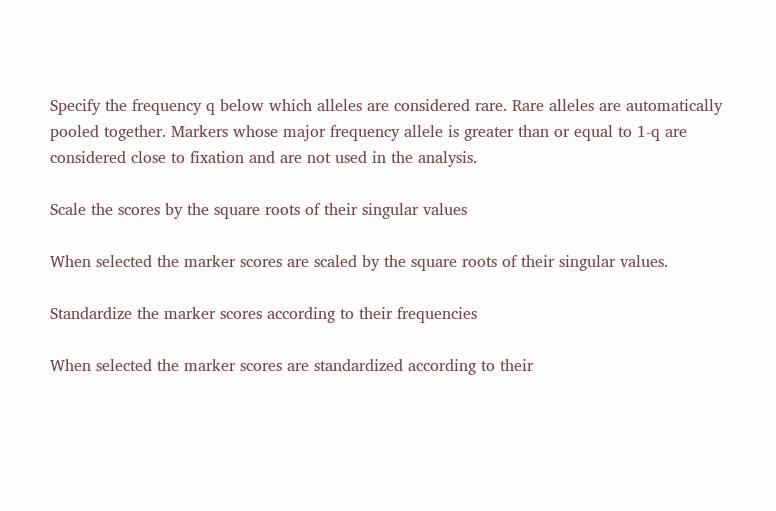Specify the frequency q below which alleles are considered rare. Rare alleles are automatically pooled together. Markers whose major frequency allele is greater than or equal to 1-q are considered close to fixation and are not used in the analysis.

Scale the scores by the square roots of their singular values

When selected the marker scores are scaled by the square roots of their singular values.

Standardize the marker scores according to their frequencies

When selected the marker scores are standardized according to their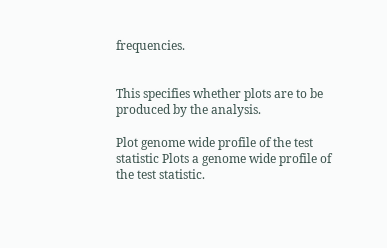frequencies.


This specifies whether plots are to be produced by the analysis.

Plot genome wide profile of the test statistic Plots a genome wide profile of the test statistic.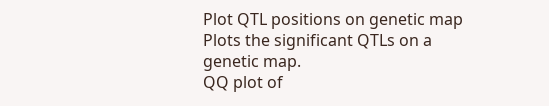Plot QTL positions on genetic map Plots the significant QTLs on a genetic map.
QQ plot of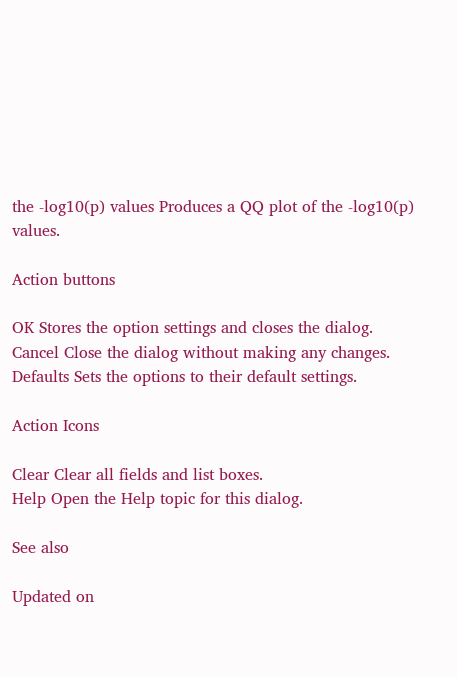the -log10(p) values Produces a QQ plot of the -log10(p) values.

Action buttons

OK Stores the option settings and closes the dialog.
Cancel Close the dialog without making any changes.
Defaults Sets the options to their default settings.

Action Icons

Clear Clear all fields and list boxes.
Help Open the Help topic for this dialog.

See also

Updated on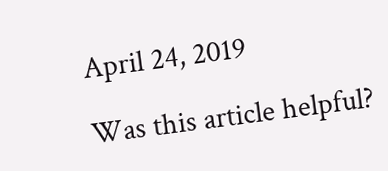April 24, 2019

Was this article helpful?